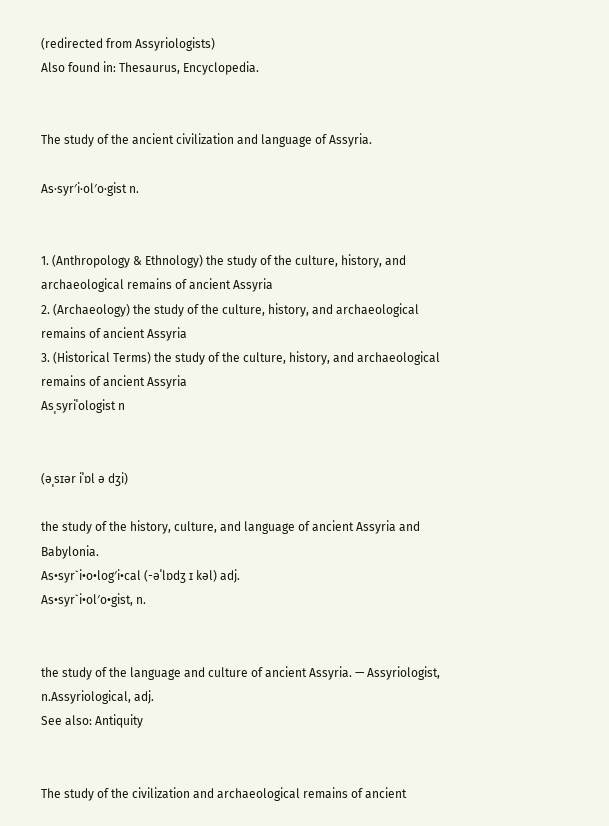(redirected from Assyriologists)
Also found in: Thesaurus, Encyclopedia.


The study of the ancient civilization and language of Assyria.

As·syr′i·ol′o·gist n.


1. (Anthropology & Ethnology) the study of the culture, history, and archaeological remains of ancient Assyria
2. (Archaeology) the study of the culture, history, and archaeological remains of ancient Assyria
3. (Historical Terms) the study of the culture, history, and archaeological remains of ancient Assyria
Asˌsyriˈologist n


(əˌsɪər iˈɒl ə dʒi)

the study of the history, culture, and language of ancient Assyria and Babylonia.
As•syr`i•o•log′i•cal (-əˈlɒdʒ ɪ kəl) adj.
As•syr`i•ol′o•gist, n.


the study of the language and culture of ancient Assyria. — Assyriologist, n.Assyriological, adj.
See also: Antiquity


The study of the civilization and archaeological remains of ancient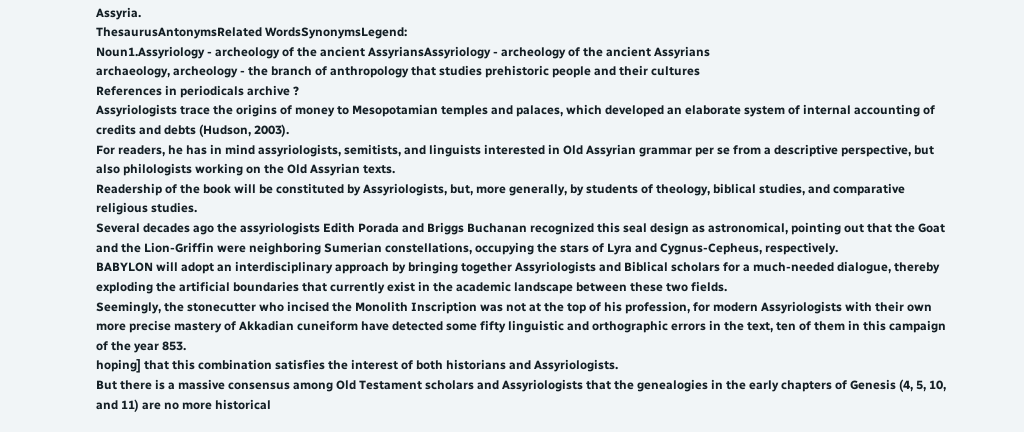Assyria.
ThesaurusAntonymsRelated WordsSynonymsLegend:
Noun1.Assyriology - archeology of the ancient AssyriansAssyriology - archeology of the ancient Assyrians
archaeology, archeology - the branch of anthropology that studies prehistoric people and their cultures
References in periodicals archive ?
Assyriologists trace the origins of money to Mesopotamian temples and palaces, which developed an elaborate system of internal accounting of credits and debts (Hudson, 2003).
For readers, he has in mind assyriologists, semitists, and linguists interested in Old Assyrian grammar per se from a descriptive perspective, but also philologists working on the Old Assyrian texts.
Readership of the book will be constituted by Assyriologists, but, more generally, by students of theology, biblical studies, and comparative religious studies.
Several decades ago the assyriologists Edith Porada and Briggs Buchanan recognized this seal design as astronomical, pointing out that the Goat and the Lion-Griffin were neighboring Sumerian constellations, occupying the stars of Lyra and Cygnus-Cepheus, respectively.
BABYLON will adopt an interdisciplinary approach by bringing together Assyriologists and Biblical scholars for a much-needed dialogue, thereby exploding the artificial boundaries that currently exist in the academic landscape between these two fields.
Seemingly, the stonecutter who incised the Monolith Inscription was not at the top of his profession, for modern Assyriologists with their own more precise mastery of Akkadian cuneiform have detected some fifty linguistic and orthographic errors in the text, ten of them in this campaign of the year 853.
hoping] that this combination satisfies the interest of both historians and Assyriologists.
But there is a massive consensus among Old Testament scholars and Assyriologists that the genealogies in the early chapters of Genesis (4, 5, 10, and 11) are no more historical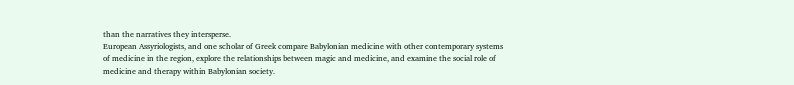than the narratives they intersperse.
European Assyriologists, and one scholar of Greek compare Babylonian medicine with other contemporary systems of medicine in the region, explore the relationships between magic and medicine, and examine the social role of medicine and therapy within Babylonian society.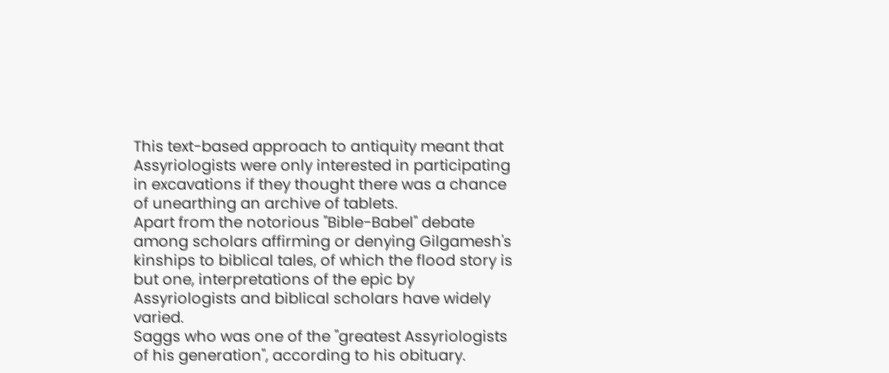This text-based approach to antiquity meant that Assyriologists were only interested in participating in excavations if they thought there was a chance of unearthing an archive of tablets.
Apart from the notorious "Bible-Babel" debate among scholars affirming or denying Gilgamesh's kinships to biblical tales, of which the flood story is but one, interpretations of the epic by Assyriologists and biblical scholars have widely varied.
Saggs who was one of the "greatest Assyriologists of his generation", according to his obituary.